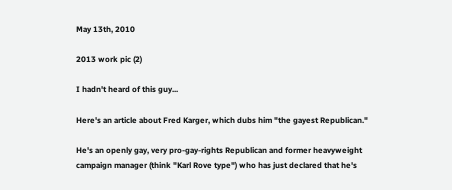May 13th, 2010

2013 work pic (2)

I hadn't heard of this guy...

Here's an article about Fred Karger, which dubs him "the gayest Republican."

He's an openly gay, very pro-gay-rights Republican and former heavyweight campaign manager (think "Karl Rove type") who has just declared that he's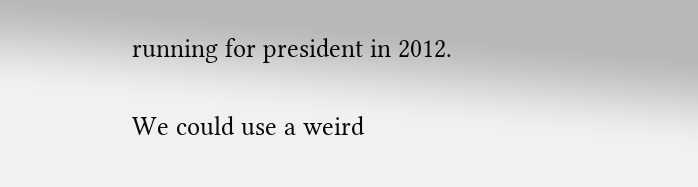running for president in 2012.

We could use a weird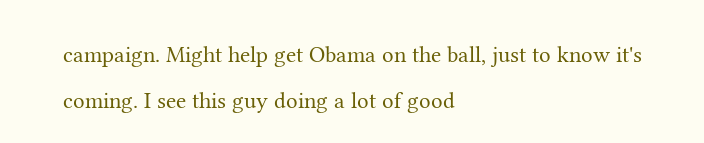campaign. Might help get Obama on the ball, just to know it's coming. I see this guy doing a lot of good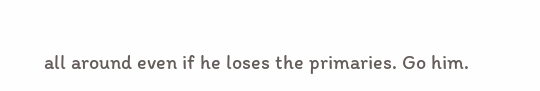all around even if he loses the primaries. Go him.